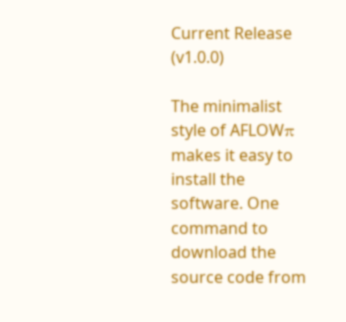Current Release (v1.0.0)

The minimalist style of AFLOWπ makes it easy to install the software. One command to download the source code from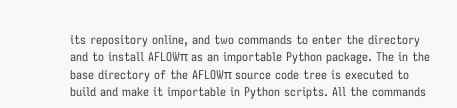its repository online, and two commands to enter the directory and to install AFLOWπ as an importable Python package. The in the base directory of the AFLOWπ source code tree is executed to build and make it importable in Python scripts. All the commands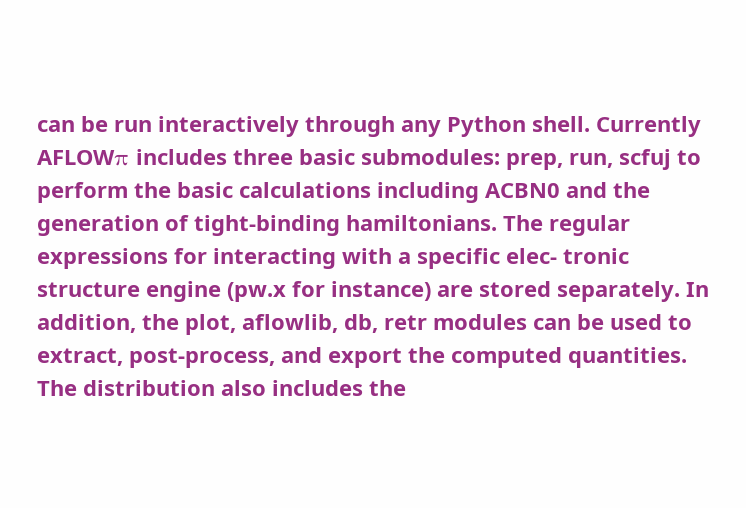can be run interactively through any Python shell. Currently AFLOWπ includes three basic submodules: prep, run, scfuj to perform the basic calculations including ACBN0 and the generation of tight-binding hamiltonians. The regular expressions for interacting with a specific elec- tronic structure engine (pw.x for instance) are stored separately. In addition, the plot, aflowlib, db, retr modules can be used to extract, post-process, and export the computed quantities. The distribution also includes the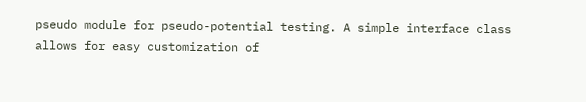pseudo module for pseudo-potential testing. A simple interface class allows for easy customization of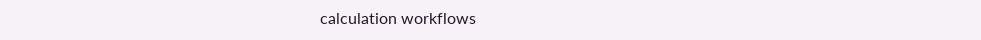calculation workflows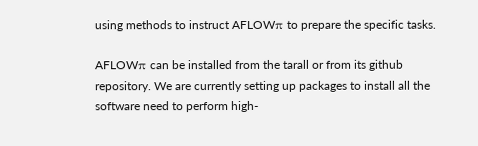using methods to instruct AFLOWπ to prepare the specific tasks.

AFLOWπ can be installed from the tarall or from its github repository. We are currently setting up packages to install all the software need to perform high-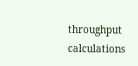throughput calculations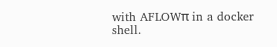with AFLOWπ in a docker shell.